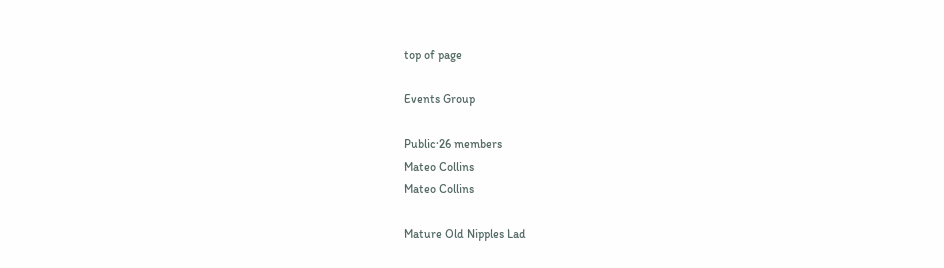top of page

Events Group

Public·26 members
Mateo Collins
Mateo Collins

Mature Old Nipples Lad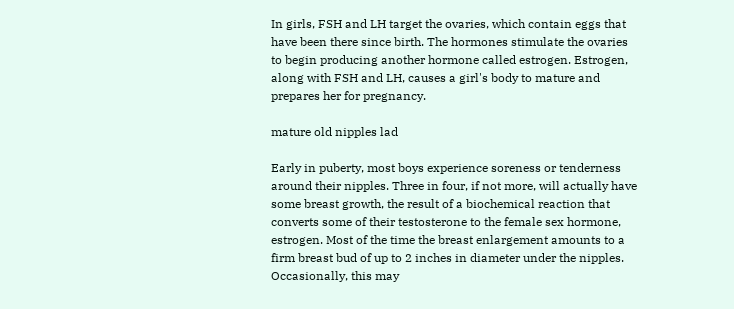In girls, FSH and LH target the ovaries, which contain eggs that have been there since birth. The hormones stimulate the ovaries to begin producing another hormone called estrogen. Estrogen, along with FSH and LH, causes a girl's body to mature and prepares her for pregnancy.

mature old nipples lad

Early in puberty, most boys experience soreness or tenderness around their nipples. Three in four, if not more, will actually have some breast growth, the result of a biochemical reaction that converts some of their testosterone to the female sex hormone, estrogen. Most of the time the breast enlargement amounts to a firm breast bud of up to 2 inches in diameter under the nipples. Occasionally, this may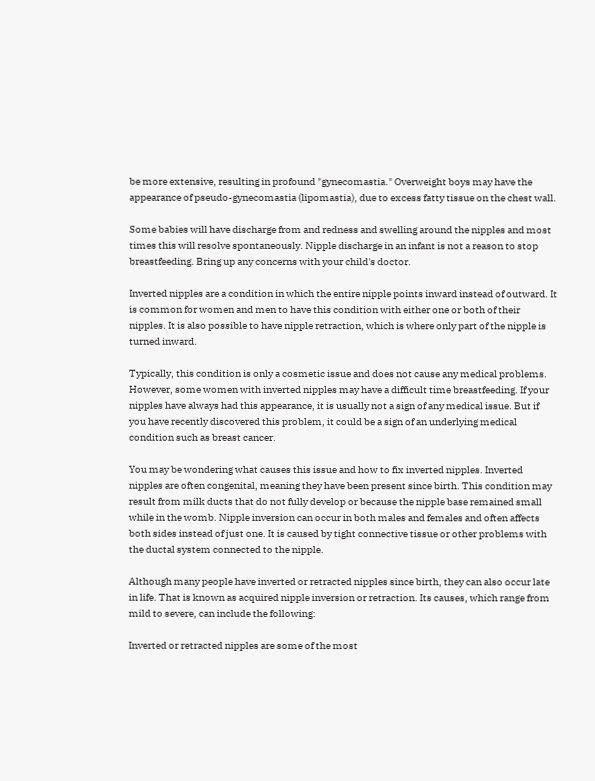be more extensive, resulting in profound "gynecomastia." Overweight boys may have the appearance of pseudo-gynecomastia (lipomastia), due to excess fatty tissue on the chest wall.

Some babies will have discharge from and redness and swelling around the nipples and most times this will resolve spontaneously. Nipple discharge in an infant is not a reason to stop breastfeeding. Bring up any concerns with your child's doctor.

Inverted nipples are a condition in which the entire nipple points inward instead of outward. It is common for women and men to have this condition with either one or both of their nipples. It is also possible to have nipple retraction, which is where only part of the nipple is turned inward.

Typically, this condition is only a cosmetic issue and does not cause any medical problems. However, some women with inverted nipples may have a difficult time breastfeeding. If your nipples have always had this appearance, it is usually not a sign of any medical issue. But if you have recently discovered this problem, it could be a sign of an underlying medical condition such as breast cancer.

You may be wondering what causes this issue and how to fix inverted nipples. Inverted nipples are often congenital, meaning they have been present since birth. This condition may result from milk ducts that do not fully develop or because the nipple base remained small while in the womb. Nipple inversion can occur in both males and females and often affects both sides instead of just one. It is caused by tight connective tissue or other problems with the ductal system connected to the nipple.

Although many people have inverted or retracted nipples since birth, they can also occur late in life. That is known as acquired nipple inversion or retraction. Its causes, which range from mild to severe, can include the following:

Inverted or retracted nipples are some of the most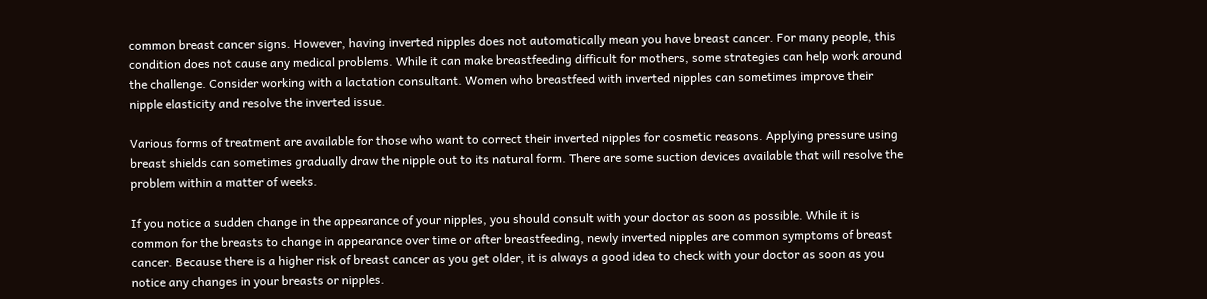common breast cancer signs. However, having inverted nipples does not automatically mean you have breast cancer. For many people, this condition does not cause any medical problems. While it can make breastfeeding difficult for mothers, some strategies can help work around the challenge. Consider working with a lactation consultant. Women who breastfeed with inverted nipples can sometimes improve their nipple elasticity and resolve the inverted issue.

Various forms of treatment are available for those who want to correct their inverted nipples for cosmetic reasons. Applying pressure using breast shields can sometimes gradually draw the nipple out to its natural form. There are some suction devices available that will resolve the problem within a matter of weeks.

If you notice a sudden change in the appearance of your nipples, you should consult with your doctor as soon as possible. While it is common for the breasts to change in appearance over time or after breastfeeding, newly inverted nipples are common symptoms of breast cancer. Because there is a higher risk of breast cancer as you get older, it is always a good idea to check with your doctor as soon as you notice any changes in your breasts or nipples.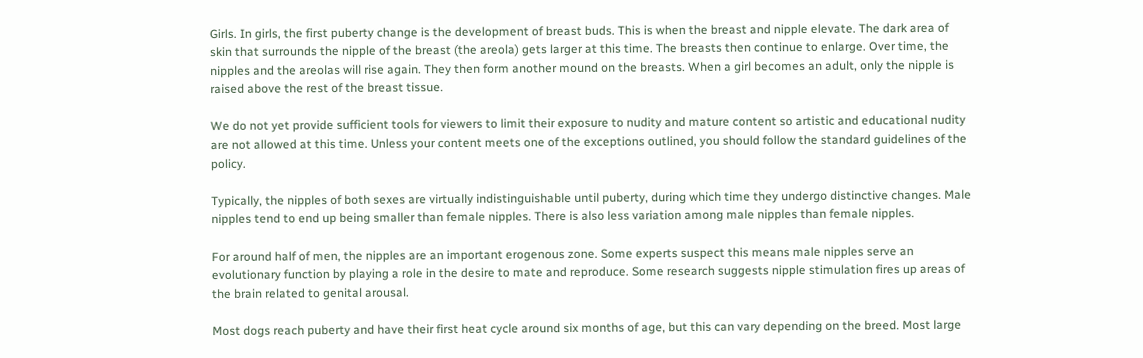Girls. In girls, the first puberty change is the development of breast buds. This is when the breast and nipple elevate. The dark area of skin that surrounds the nipple of the breast (the areola) gets larger at this time. The breasts then continue to enlarge. Over time, the nipples and the areolas will rise again. They then form another mound on the breasts. When a girl becomes an adult, only the nipple is raised above the rest of the breast tissue.

We do not yet provide sufficient tools for viewers to limit their exposure to nudity and mature content so artistic and educational nudity are not allowed at this time. Unless your content meets one of the exceptions outlined, you should follow the standard guidelines of the policy.

Typically, the nipples of both sexes are virtually indistinguishable until puberty, during which time they undergo distinctive changes. Male nipples tend to end up being smaller than female nipples. There is also less variation among male nipples than female nipples.

For around half of men, the nipples are an important erogenous zone. Some experts suspect this means male nipples serve an evolutionary function by playing a role in the desire to mate and reproduce. Some research suggests nipple stimulation fires up areas of the brain related to genital arousal.

Most dogs reach puberty and have their first heat cycle around six months of age, but this can vary depending on the breed. Most large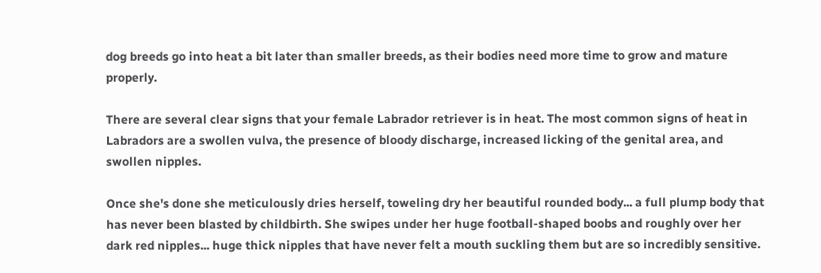dog breeds go into heat a bit later than smaller breeds, as their bodies need more time to grow and mature properly.

There are several clear signs that your female Labrador retriever is in heat. The most common signs of heat in Labradors are a swollen vulva, the presence of bloody discharge, increased licking of the genital area, and swollen nipples.

Once she's done she meticulously dries herself, toweling dry her beautiful rounded body... a full plump body that has never been blasted by childbirth. She swipes under her huge football-shaped boobs and roughly over her dark red nipples... huge thick nipples that have never felt a mouth suckling them but are so incredibly sensitive.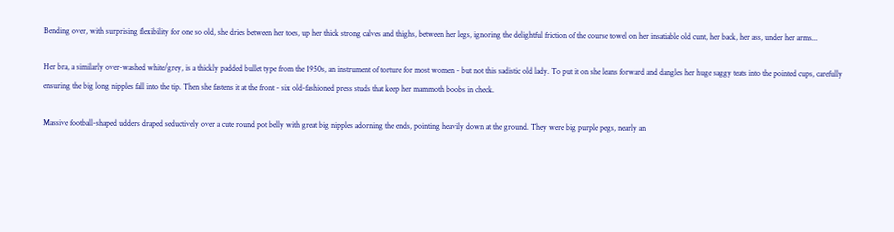Bending over, with surprising flexibility for one so old, she dries between her toes, up her thick strong calves and thighs, between her legs, ignoring the delightful friction of the course towel on her insatiable old cunt, her back, her ass, under her arms...

Her bra, a similarly over-washed white/grey, is a thickly padded bullet type from the 1950s, an instrument of torture for most women - but not this sadistic old lady. To put it on she leans forward and dangles her huge saggy teats into the pointed cups, carefully ensuring the big long nipples fall into the tip. Then she fastens it at the front - six old-fashioned press studs that keep her mammoth boobs in check.

Massive football-shaped udders draped seductively over a cute round pot belly with great big nipples adorning the ends, pointing heavily down at the ground. They were big purple pegs, nearly an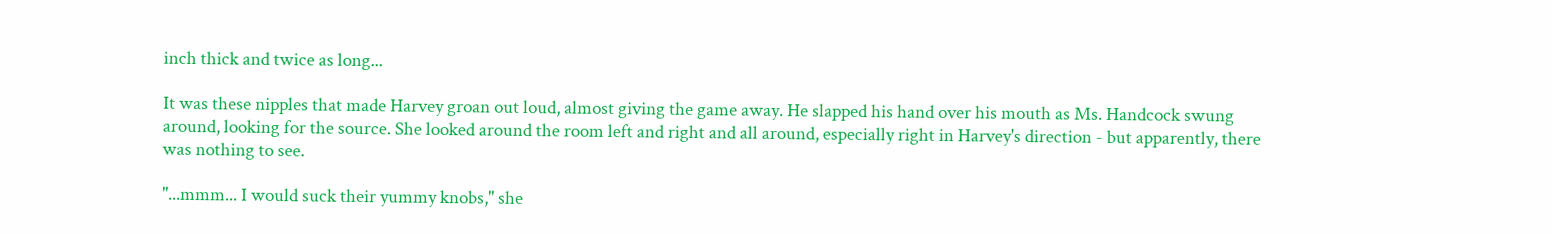inch thick and twice as long...

It was these nipples that made Harvey groan out loud, almost giving the game away. He slapped his hand over his mouth as Ms. Handcock swung around, looking for the source. She looked around the room left and right and all around, especially right in Harvey's direction - but apparently, there was nothing to see.

"...mmm... I would suck their yummy knobs," she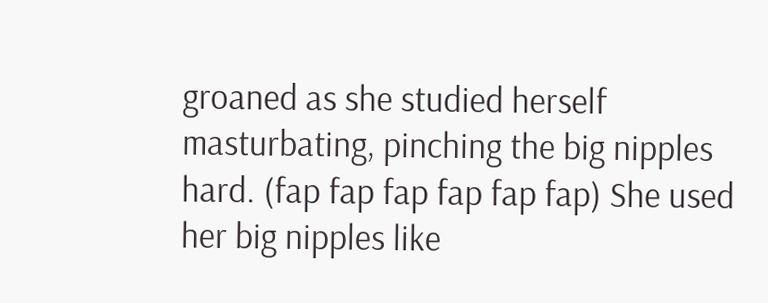groaned as she studied herself masturbating, pinching the big nipples hard. (fap fap fap fap fap fap) She used her big nipples like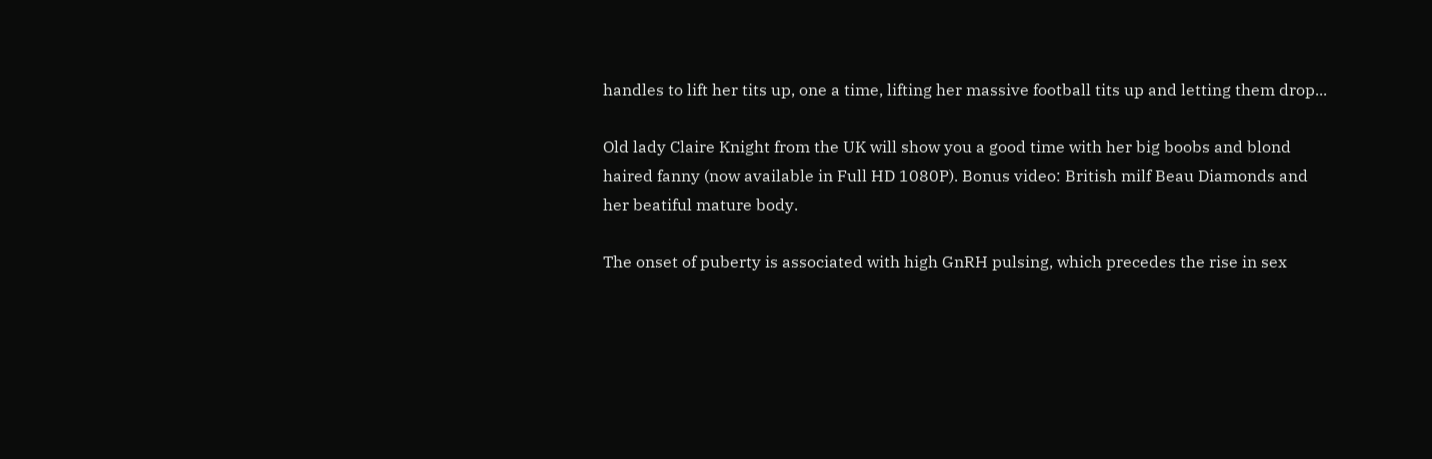handles to lift her tits up, one a time, lifting her massive football tits up and letting them drop...

Old lady Claire Knight from the UK will show you a good time with her big boobs and blond haired fanny (now available in Full HD 1080P). Bonus video: British milf Beau Diamonds and her beatiful mature body.

The onset of puberty is associated with high GnRH pulsing, which precedes the rise in sex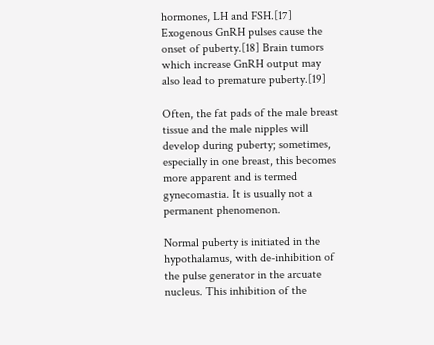hormones, LH and FSH.[17] Exogenous GnRH pulses cause the onset of puberty.[18] Brain tumors which increase GnRH output may also lead to premature puberty.[19]

Often, the fat pads of the male breast tissue and the male nipples will develop during puberty; sometimes, especially in one breast, this becomes more apparent and is termed gynecomastia. It is usually not a permanent phenomenon.

Normal puberty is initiated in the hypothalamus, with de-inhibition of the pulse generator in the arcuate nucleus. This inhibition of the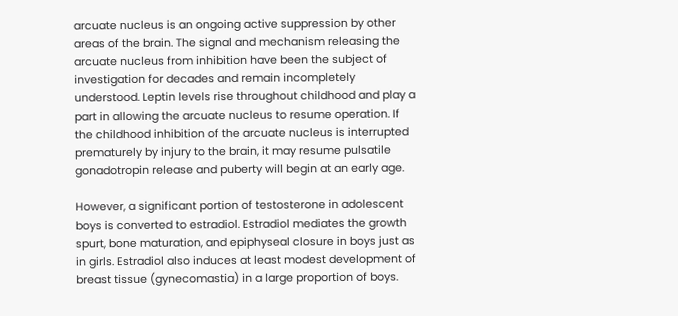arcuate nucleus is an ongoing active suppression by other areas of the brain. The signal and mechanism releasing the arcuate nucleus from inhibition have been the subject of investigation for decades and remain incompletely understood. Leptin levels rise throughout childhood and play a part in allowing the arcuate nucleus to resume operation. If the childhood inhibition of the arcuate nucleus is interrupted prematurely by injury to the brain, it may resume pulsatile gonadotropin release and puberty will begin at an early age.

However, a significant portion of testosterone in adolescent boys is converted to estradiol. Estradiol mediates the growth spurt, bone maturation, and epiphyseal closure in boys just as in girls. Estradiol also induces at least modest development of breast tissue (gynecomastia) in a large proportion of boys.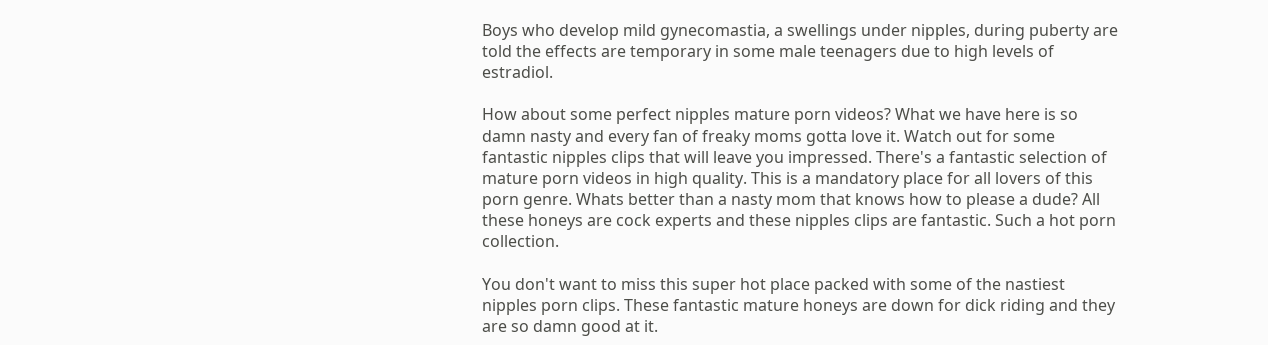Boys who develop mild gynecomastia, a swellings under nipples, during puberty are told the effects are temporary in some male teenagers due to high levels of estradiol.

How about some perfect nipples mature porn videos? What we have here is so damn nasty and every fan of freaky moms gotta love it. Watch out for some fantastic nipples clips that will leave you impressed. There's a fantastic selection of mature porn videos in high quality. This is a mandatory place for all lovers of this porn genre. Whats better than a nasty mom that knows how to please a dude? All these honeys are cock experts and these nipples clips are fantastic. Such a hot porn collection.

You don't want to miss this super hot place packed with some of the nastiest nipples porn clips. These fantastic mature honeys are down for dick riding and they are so damn good at it.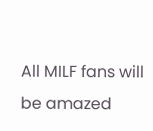All MILF fans will be amazed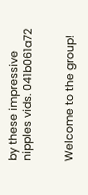by these impressive nipples vids. 041b061a72


Welcome to the group!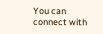You can connect with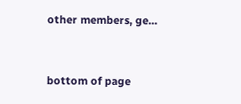other members, ge...


bottom of page